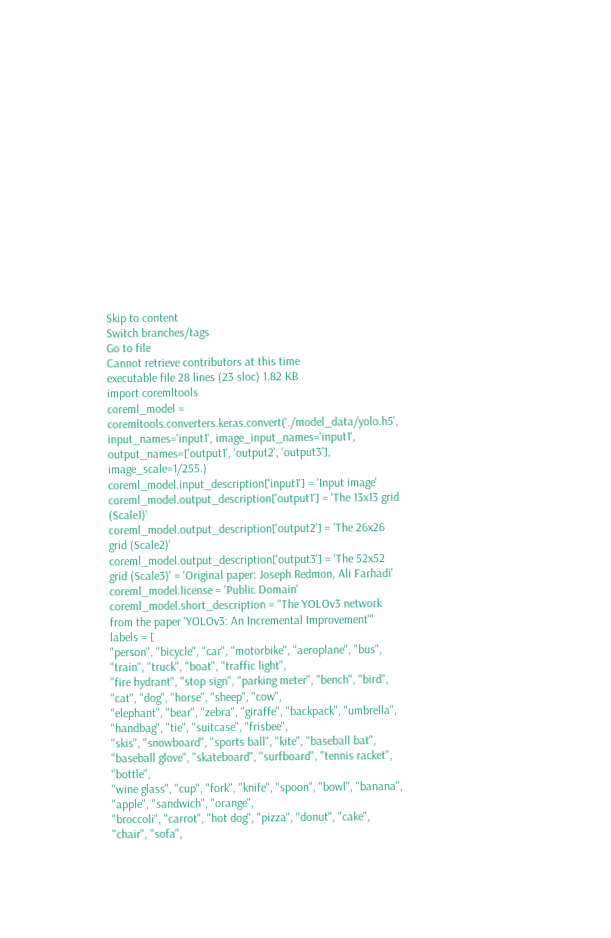Skip to content
Switch branches/tags
Go to file
Cannot retrieve contributors at this time
executable file 28 lines (23 sloc) 1.82 KB
import coremltools
coreml_model = coremltools.converters.keras.convert('./model_data/yolo.h5', input_names='input1', image_input_names='input1', output_names=['output1', 'output2', 'output3'], image_scale=1/255.)
coreml_model.input_description['input1'] = 'Input image'
coreml_model.output_description['output1'] = 'The 13x13 grid (Scale1)'
coreml_model.output_description['output2'] = 'The 26x26 grid (Scale2)'
coreml_model.output_description['output3'] = 'The 52x52 grid (Scale3)' = 'Original paper: Joseph Redmon, Ali Farhadi'
coreml_model.license = 'Public Domain'
coreml_model.short_description = "The YOLOv3 network from the paper 'YOLOv3: An Incremental Improvement'"
labels = [
"person", "bicycle", "car", "motorbike", "aeroplane", "bus", "train", "truck", "boat", "traffic light",
"fire hydrant", "stop sign", "parking meter", "bench", "bird", "cat", "dog", "horse", "sheep", "cow",
"elephant", "bear", "zebra", "giraffe", "backpack", "umbrella", "handbag", "tie", "suitcase", "frisbee",
"skis", "snowboard", "sports ball", "kite", "baseball bat", "baseball glove", "skateboard", "surfboard", "tennis racket", "bottle",
"wine glass", "cup", "fork", "knife", "spoon", "bowl", "banana", "apple", "sandwich", "orange",
"broccoli", "carrot", "hot dog", "pizza", "donut", "cake", "chair", "sofa",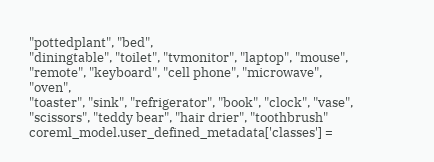"pottedplant", "bed",
"diningtable", "toilet", "tvmonitor", "laptop", "mouse", "remote", "keyboard", "cell phone", "microwave", "oven",
"toaster", "sink", "refrigerator", "book", "clock", "vase", "scissors", "teddy bear", "hair drier", "toothbrush"
coreml_model.user_defined_metadata['classes'] =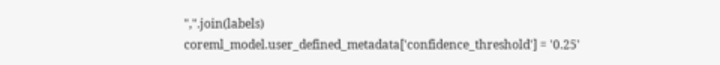",".join(labels)
coreml_model.user_defined_metadata['confidence_threshold'] = '0.25'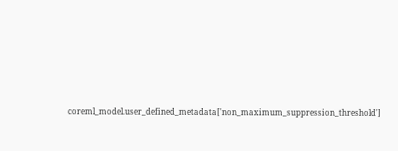coreml_model.user_defined_metadata['non_maximum_suppression_threshold']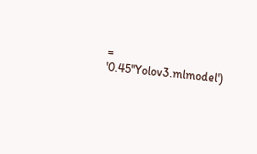= '0.45''Yolov3.mlmodel')